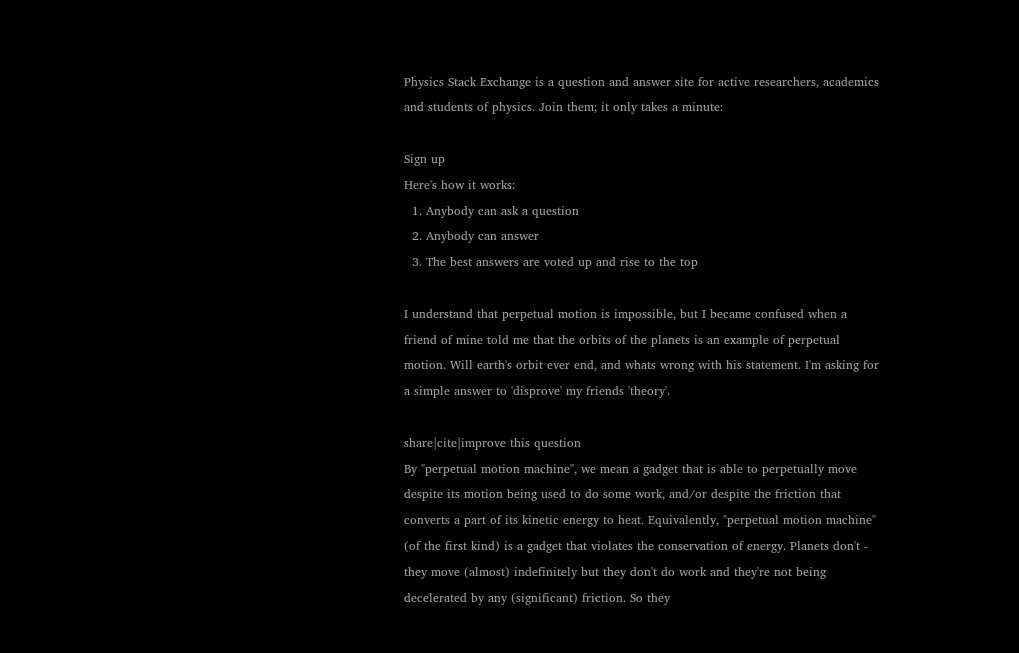Physics Stack Exchange is a question and answer site for active researchers, academics and students of physics. Join them; it only takes a minute:

Sign up
Here's how it works:
  1. Anybody can ask a question
  2. Anybody can answer
  3. The best answers are voted up and rise to the top

I understand that perpetual motion is impossible, but I became confused when a friend of mine told me that the orbits of the planets is an example of perpetual motion. Will earth's orbit ever end, and whats wrong with his statement. I'm asking for a simple answer to 'disprove' my friends 'theory'.

share|cite|improve this question
By "perpetual motion machine", we mean a gadget that is able to perpetually move despite its motion being used to do some work, and/or despite the friction that converts a part of its kinetic energy to heat. Equivalently, "perpetual motion machine" (of the first kind) is a gadget that violates the conservation of energy. Planets don't - they move (almost) indefinitely but they don't do work and they're not being decelerated by any (significant) friction. So they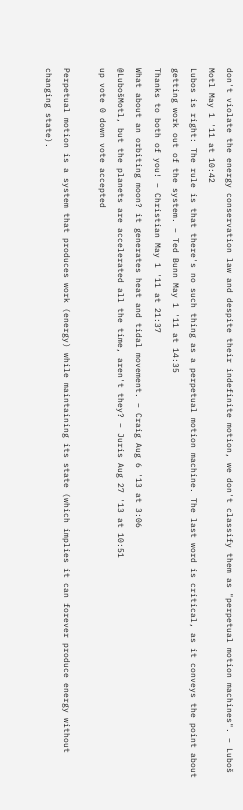don't violate the energy conservation law and despite their indefinite motion, we don't classify them as "perpetual motion machines". – Luboš Motl May 1 '11 at 10:42
Lubos is right: The rule is that there's no such thing as a perpetual motion machine. The last word is critical, as it conveys the point about getting work out of the system. – Ted Bunn May 1 '11 at 14:35
Thanks to both of you! – Christian May 1 '11 at 21:37
What about an orbiting moon? it generates heat and tidal movement. – Craig Aug 6 '13 at 3:06
@LubošMotl, but the planets are accelerated all the time, aren't they? – Juris Aug 27 '13 at 10:51
up vote 0 down vote accepted

Perpetual motion is a system that produces work (energy) while maintaining its state (which implies it can forever produce energy without changing state).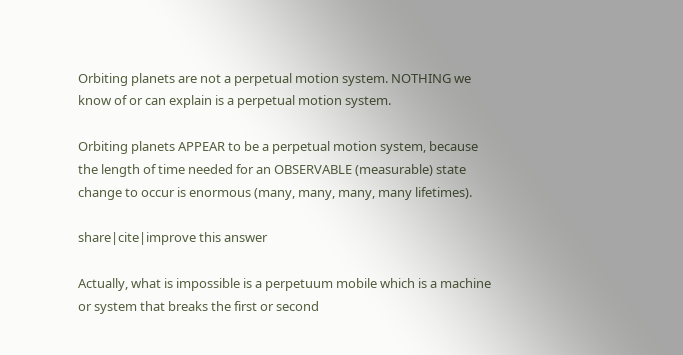Orbiting planets are not a perpetual motion system. NOTHING we know of or can explain is a perpetual motion system.

Orbiting planets APPEAR to be a perpetual motion system, because the length of time needed for an OBSERVABLE (measurable) state change to occur is enormous (many, many, many, many lifetimes).

share|cite|improve this answer

Actually, what is impossible is a perpetuum mobile which is a machine or system that breaks the first or second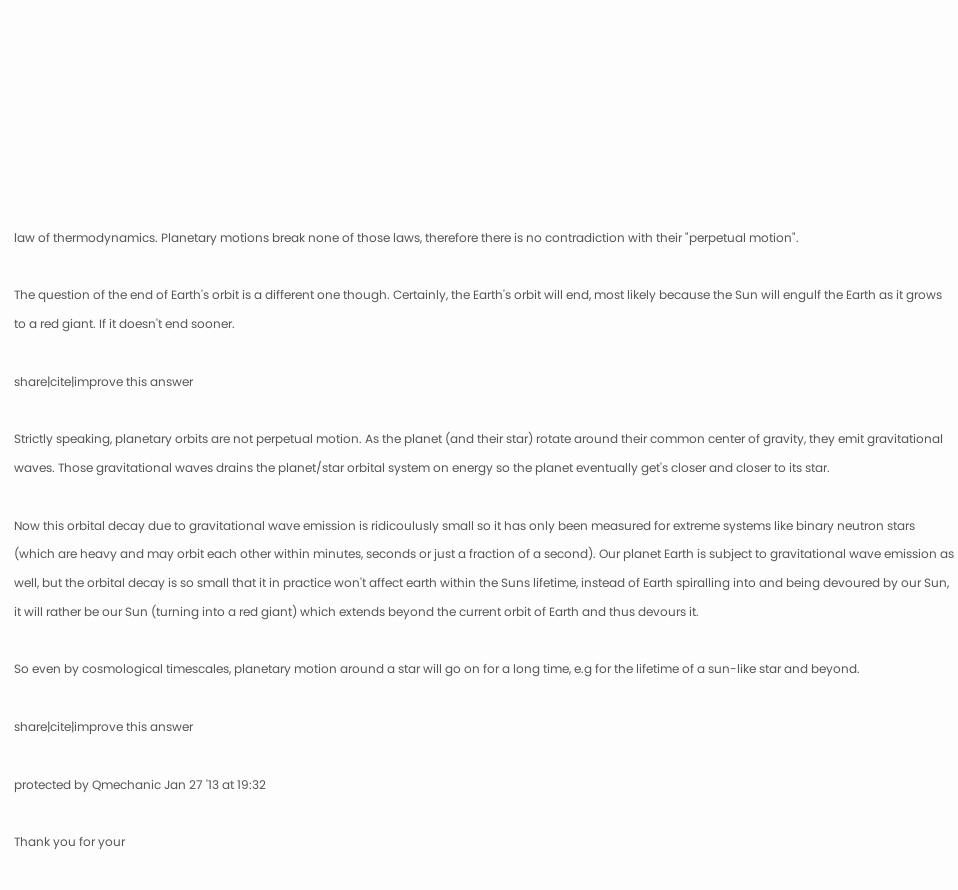law of thermodynamics. Planetary motions break none of those laws, therefore there is no contradiction with their "perpetual motion".

The question of the end of Earth's orbit is a different one though. Certainly, the Earth's orbit will end, most likely because the Sun will engulf the Earth as it grows to a red giant. If it doesn't end sooner.

share|cite|improve this answer

Strictly speaking, planetary orbits are not perpetual motion. As the planet (and their star) rotate around their common center of gravity, they emit gravitational waves. Those gravitational waves drains the planet/star orbital system on energy so the planet eventually get's closer and closer to its star.

Now this orbital decay due to gravitational wave emission is ridicoulusly small so it has only been measured for extreme systems like binary neutron stars (which are heavy and may orbit each other within minutes, seconds or just a fraction of a second). Our planet Earth is subject to gravitational wave emission as well, but the orbital decay is so small that it in practice won't affect earth within the Suns lifetime, instead of Earth spiralling into and being devoured by our Sun, it will rather be our Sun (turning into a red giant) which extends beyond the current orbit of Earth and thus devours it.

So even by cosmological timescales, planetary motion around a star will go on for a long time, e.g for the lifetime of a sun-like star and beyond.

share|cite|improve this answer

protected by Qmechanic Jan 27 '13 at 19:32

Thank you for your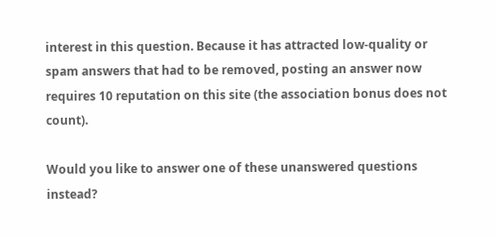interest in this question. Because it has attracted low-quality or spam answers that had to be removed, posting an answer now requires 10 reputation on this site (the association bonus does not count).

Would you like to answer one of these unanswered questions instead?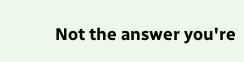Not the answer you're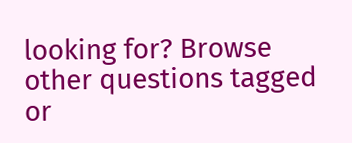looking for? Browse other questions tagged or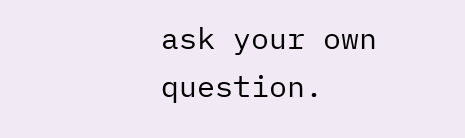ask your own question.